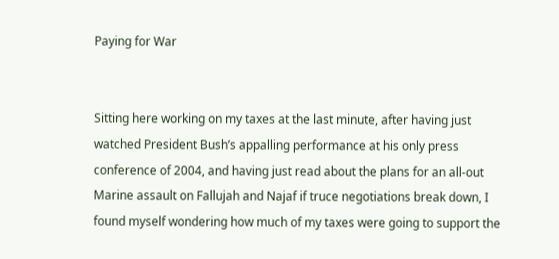Paying for War


Sitting here working on my taxes at the last minute, after having just watched President Bush’s appalling performance at his only press conference of 2004, and having just read about the plans for an all-out Marine assault on Fallujah and Najaf if truce negotiations break down, I found myself wondering how much of my taxes were going to support the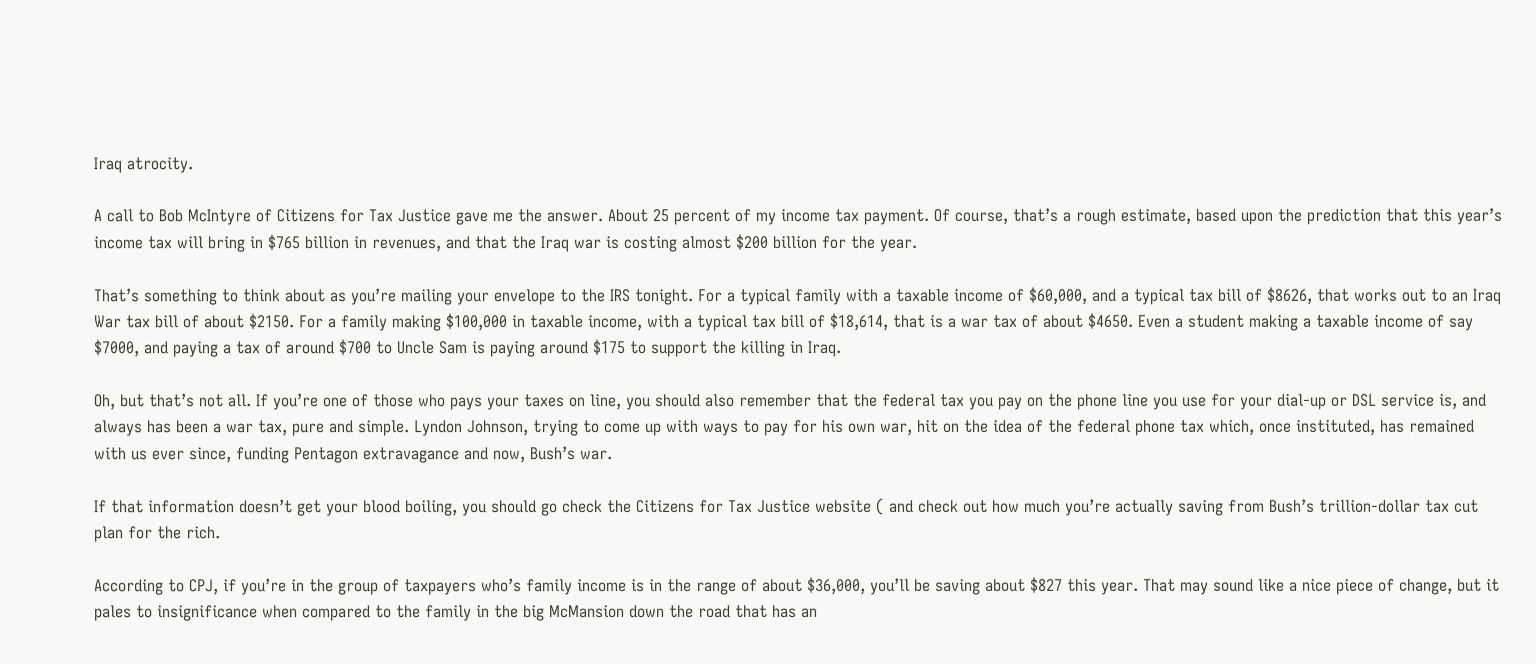Iraq atrocity.

A call to Bob McIntyre of Citizens for Tax Justice gave me the answer. About 25 percent of my income tax payment. Of course, that’s a rough estimate, based upon the prediction that this year’s income tax will bring in $765 billion in revenues, and that the Iraq war is costing almost $200 billion for the year.

That’s something to think about as you’re mailing your envelope to the IRS tonight. For a typical family with a taxable income of $60,000, and a typical tax bill of $8626, that works out to an Iraq War tax bill of about $2150. For a family making $100,000 in taxable income, with a typical tax bill of $18,614, that is a war tax of about $4650. Even a student making a taxable income of say $7000, and paying a tax of around $700 to Uncle Sam is paying around $175 to support the killing in Iraq.

Oh, but that’s not all. If you’re one of those who pays your taxes on line, you should also remember that the federal tax you pay on the phone line you use for your dial-up or DSL service is, and always has been a war tax, pure and simple. Lyndon Johnson, trying to come up with ways to pay for his own war, hit on the idea of the federal phone tax which, once instituted, has remained with us ever since, funding Pentagon extravagance and now, Bush’s war.

If that information doesn’t get your blood boiling, you should go check the Citizens for Tax Justice website ( and check out how much you’re actually saving from Bush’s trillion-dollar tax cut plan for the rich.

According to CPJ, if you’re in the group of taxpayers who’s family income is in the range of about $36,000, you’ll be saving about $827 this year. That may sound like a nice piece of change, but it pales to insignificance when compared to the family in the big McMansion down the road that has an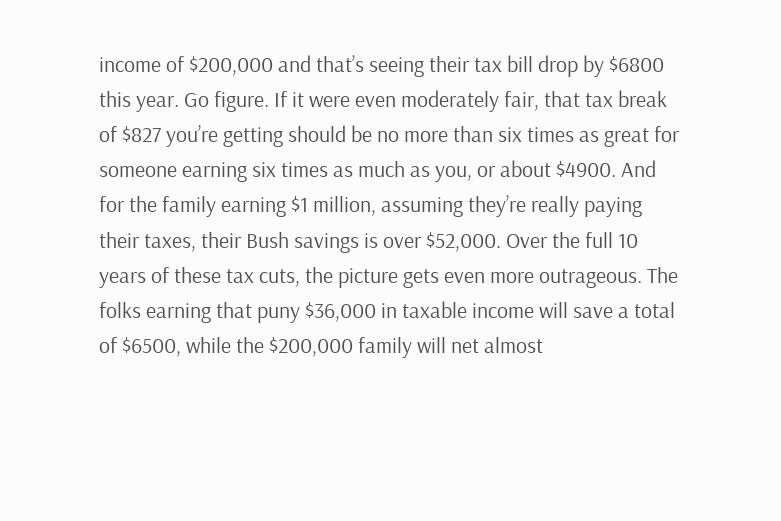income of $200,000 and that’s seeing their tax bill drop by $6800 this year. Go figure. If it were even moderately fair, that tax break of $827 you’re getting should be no more than six times as great for someone earning six times as much as you, or about $4900. And for the family earning $1 million, assuming they’re really paying their taxes, their Bush savings is over $52,000. Over the full 10 years of these tax cuts, the picture gets even more outrageous. The folks earning that puny $36,000 in taxable income will save a total of $6500, while the $200,000 family will net almost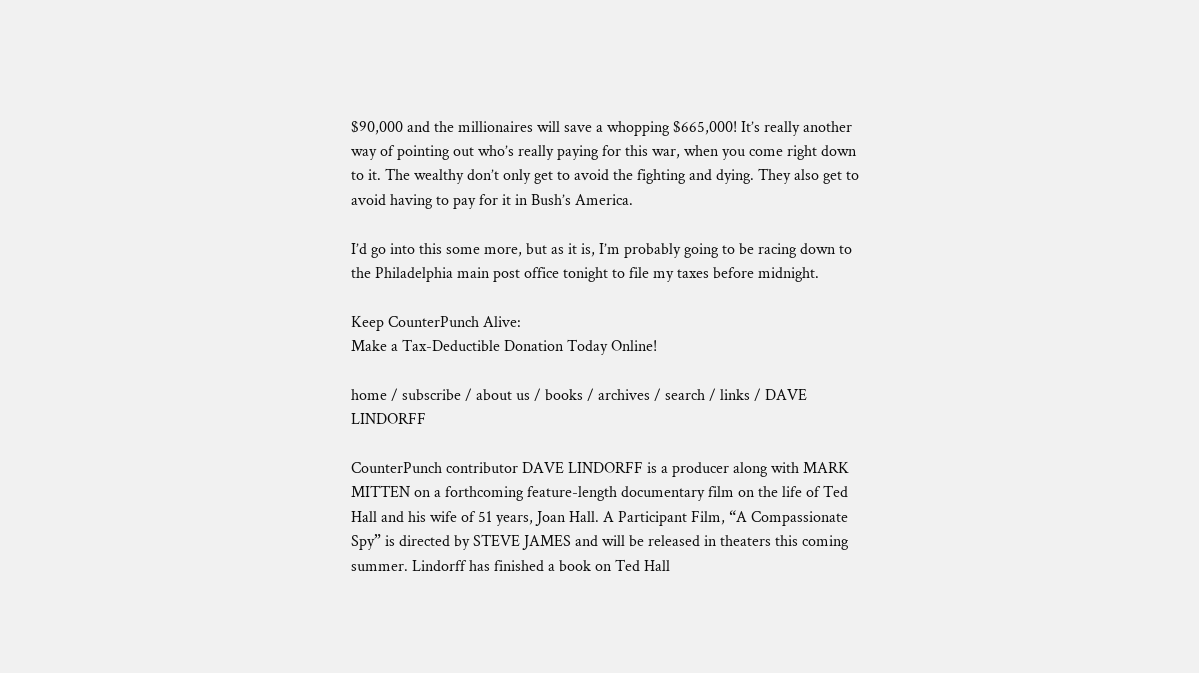$90,000 and the millionaires will save a whopping $665,000! It’s really another way of pointing out who’s really paying for this war, when you come right down to it. The wealthy don’t only get to avoid the fighting and dying. They also get to avoid having to pay for it in Bush’s America.

I’d go into this some more, but as it is, I’m probably going to be racing down to the Philadelphia main post office tonight to file my taxes before midnight.

Keep CounterPunch Alive:
Make a Tax-Deductible Donation Today Online!

home / subscribe / about us / books / archives / search / links / DAVE LINDORFF

CounterPunch contributor DAVE LINDORFF is a producer along with MARK MITTEN on a forthcoming feature-length documentary film on the life of Ted Hall and his wife of 51 years, Joan Hall. A Participant Film, “A Compassionate Spy” is directed by STEVE JAMES and will be released in theaters this coming summer. Lindorff has finished a book on Ted Hall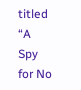titled “A Spy for No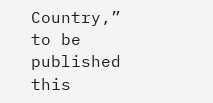Country,” to be published this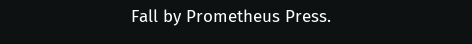Fall by Prometheus Press.